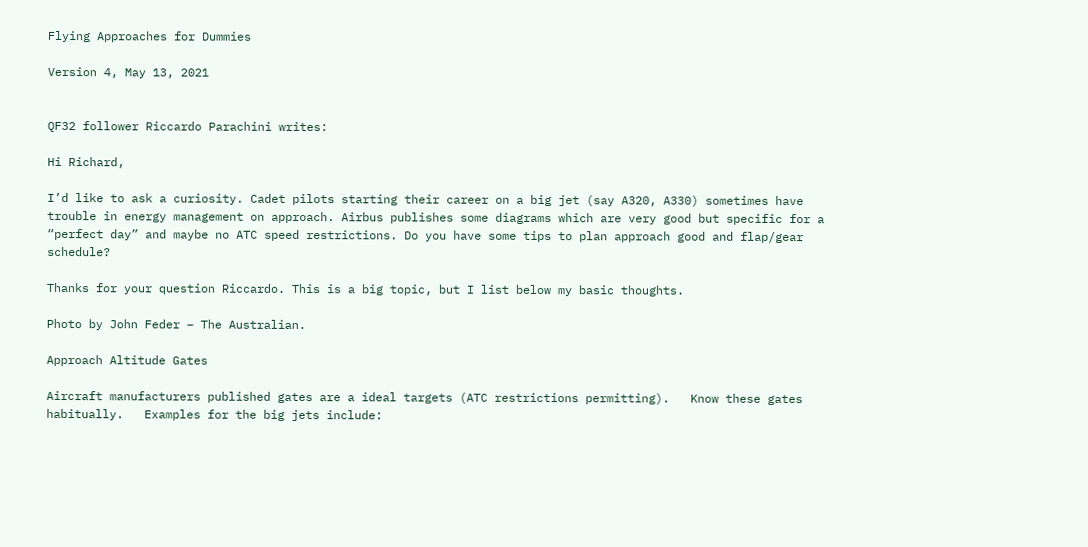Flying Approaches for Dummies

Version 4, May 13, 2021


QF32 follower Riccardo Parachini writes:

Hi Richard,

I’d like to ask a curiosity. Cadet pilots starting their career on a big jet (say A320, A330) sometimes have trouble in energy management on approach. Airbus publishes some diagrams which are very good but specific for a “perfect day” and maybe no ATC speed restrictions. Do you have some tips to plan approach good and flap/gear schedule?

Thanks for your question Riccardo. This is a big topic, but I list below my basic thoughts.

Photo by John Feder – The Australian.

Approach Altitude Gates

Aircraft manufacturers published gates are a ideal targets (ATC restrictions permitting).   Know these gates habitually.   Examples for the big jets include: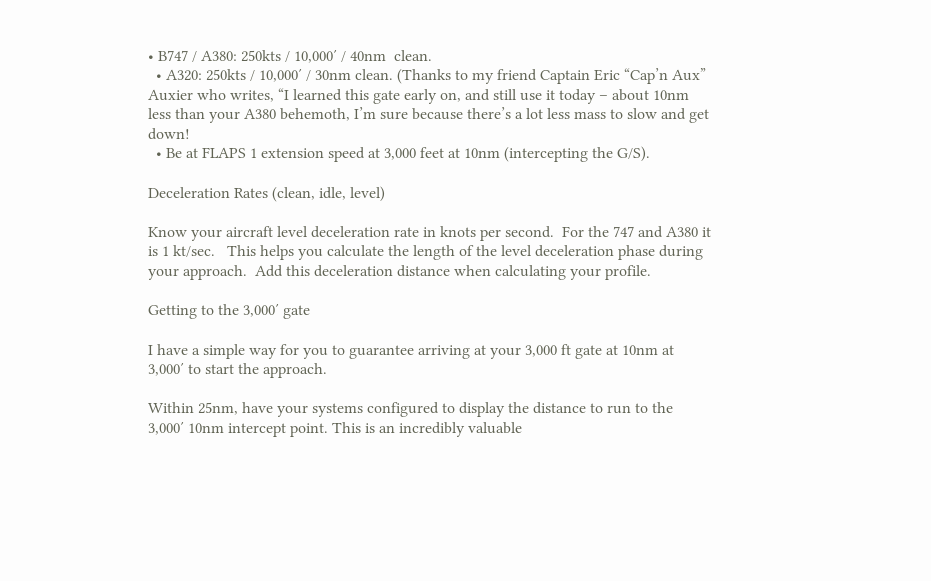• B747 / A380: 250kts / 10,000′ / 40nm  clean.
  • A320: 250kts / 10,000′ / 30nm clean. (Thanks to my friend Captain Eric “Cap’n Aux” Auxier who writes, “I learned this gate early on, and still use it today – about 10nm less than your A380 behemoth, I’m sure because there’s a lot less mass to slow and get down!
  • Be at FLAPS 1 extension speed at 3,000 feet at 10nm (intercepting the G/S).

Deceleration Rates (clean, idle, level)

Know your aircraft level deceleration rate in knots per second.  For the 747 and A380 it is 1 kt/sec.   This helps you calculate the length of the level deceleration phase during your approach.  Add this deceleration distance when calculating your profile.

Getting to the 3,000′ gate

I have a simple way for you to guarantee arriving at your 3,000 ft gate at 10nm at 3,000′ to start the approach.

Within 25nm, have your systems configured to display the distance to run to the 3,000′ 10nm intercept point. This is an incredibly valuable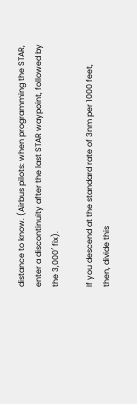distance to know. (Airbus pilots: when programming the STAR, enter a discontinuity after the last STAR waypoint, followed by the 3,000′ fix).

If you descend at the standard rate of 3nm per 1000 feet, then, divide this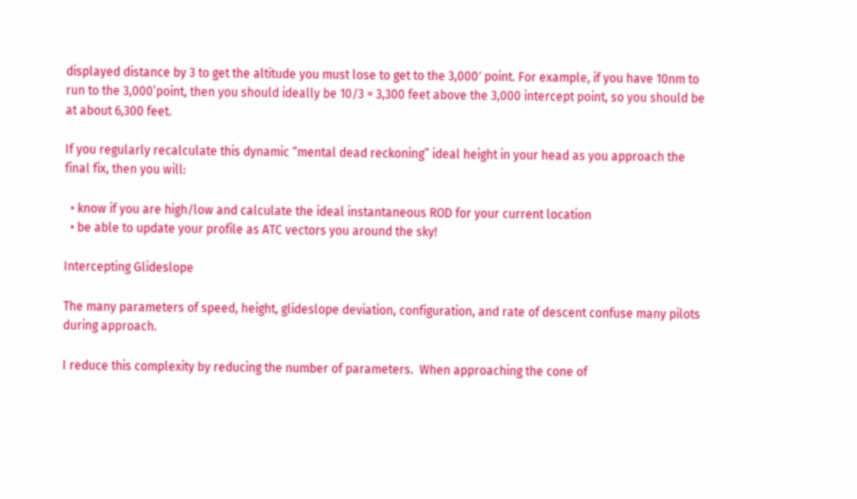displayed distance by 3 to get the altitude you must lose to get to the 3,000′ point. For example, if you have 10nm to run to the 3,000’point, then you should ideally be 10/3 = 3,300 feet above the 3,000 intercept point, so you should be at about 6,300 feet.

If you regularly recalculate this dynamic “mental dead reckoning” ideal height in your head as you approach the final fix, then you will:

  • know if you are high/low and calculate the ideal instantaneous ROD for your current location
  • be able to update your profile as ATC vectors you around the sky!

Intercepting Glideslope

The many parameters of speed, height, glideslope deviation, configuration, and rate of descent confuse many pilots during approach.

I reduce this complexity by reducing the number of parameters.  When approaching the cone of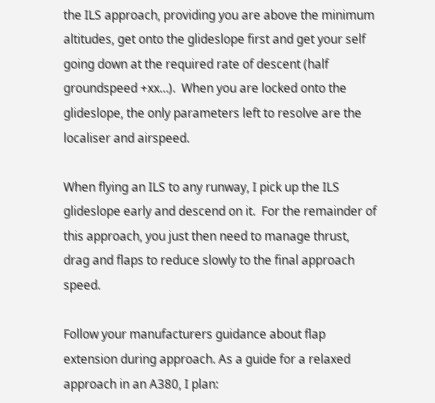the ILS approach, providing you are above the minimum altitudes, get onto the glideslope first and get your self going down at the required rate of descent (half groundspeed +xx…).  When you are locked onto the glideslope, the only parameters left to resolve are the localiser and airspeed.

When flying an ILS to any runway, I pick up the ILS glideslope early and descend on it.  For the remainder of this approach, you just then need to manage thrust, drag and flaps to reduce slowly to the final approach speed.

Follow your manufacturers guidance about flap extension during approach. As a guide for a relaxed approach in an A380, I plan: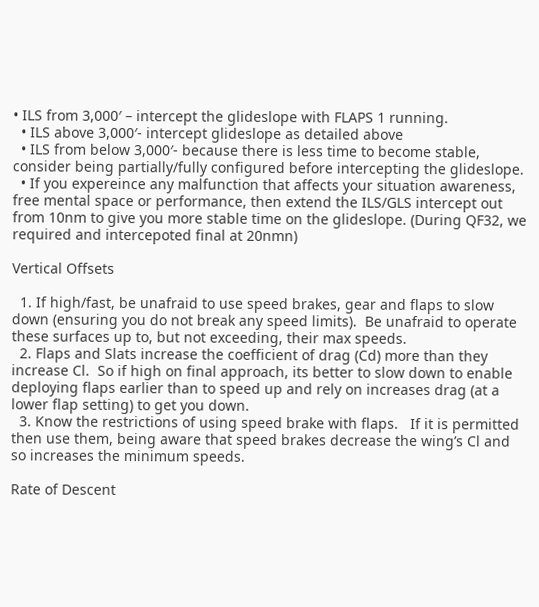• ILS from 3,000′ – intercept the glideslope with FLAPS 1 running.
  • ILS above 3,000′- intercept glideslope as detailed above
  • ILS from below 3,000′- because there is less time to become stable, consider being partially/fully configured before intercepting the glideslope.
  • If you expereince any malfunction that affects your situation awareness, free mental space or performance, then extend the ILS/GLS intercept out from 10nm to give you more stable time on the glideslope. (During QF32, we required and intercepoted final at 20nmn)

Vertical Offsets

  1. If high/fast, be unafraid to use speed brakes, gear and flaps to slow down (ensuring you do not break any speed limits).  Be unafraid to operate these surfaces up to, but not exceeding, their max speeds.
  2. Flaps and Slats increase the coefficient of drag (Cd) more than they increase Cl.  So if high on final approach, its better to slow down to enable deploying flaps earlier than to speed up and rely on increases drag (at a lower flap setting) to get you down.
  3. Know the restrictions of using speed brake with flaps.   If it is permitted then use them, being aware that speed brakes decrease the wing’s Cl and so increases the minimum speeds.

Rate of Descent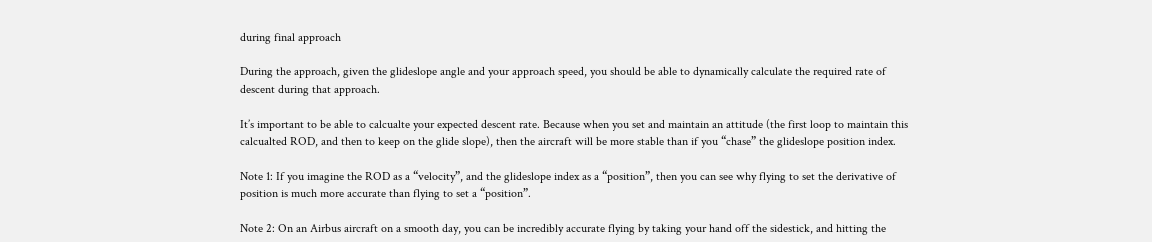during final approach

During the approach, given the glideslope angle and your approach speed, you should be able to dynamically calculate the required rate of descent during that approach.

It’s important to be able to calcualte your expected descent rate. Because when you set and maintain an attitude (the first loop to maintain this calcualted ROD, and then to keep on the glide slope), then the aircraft will be more stable than if you “chase” the glideslope position index.

Note 1: If you imagine the ROD as a “velocity”, and the glideslope index as a “position”, then you can see why flying to set the derivative of position is much more accurate than flying to set a “position”.

Note 2: On an Airbus aircraft on a smooth day, you can be incredibly accurate flying by taking your hand off the sidestick, and hitting the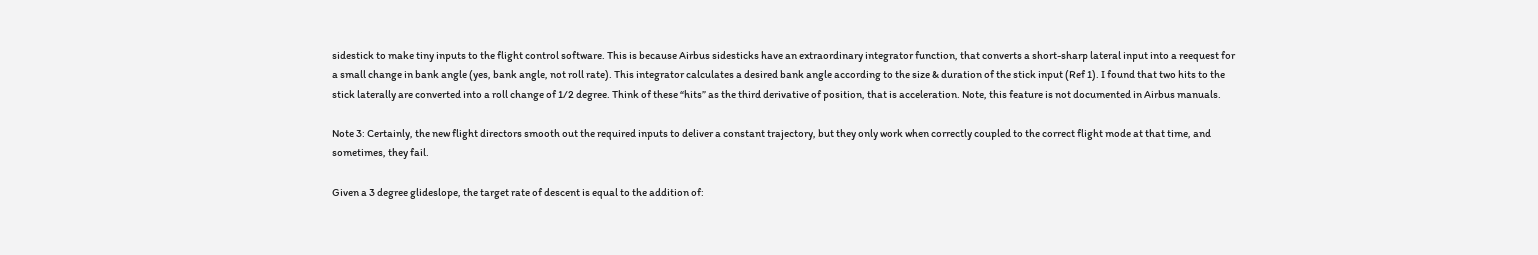sidestick to make tiny inputs to the flight control software. This is because Airbus sidesticks have an extraordinary integrator function, that converts a short-sharp lateral input into a reequest for a small change in bank angle (yes, bank angle, not roll rate). This integrator calculates a desired bank angle according to the size & duration of the stick input (Ref 1). I found that two hits to the stick laterally are converted into a roll change of 1/2 degree. Think of these “hits” as the third derivative of position, that is acceleration. Note, this feature is not documented in Airbus manuals.

Note 3: Certainly, the new flight directors smooth out the required inputs to deliver a constant trajectory, but they only work when correctly coupled to the correct flight mode at that time, and sometimes, they fail.

Given a 3 degree glideslope, the target rate of descent is equal to the addition of: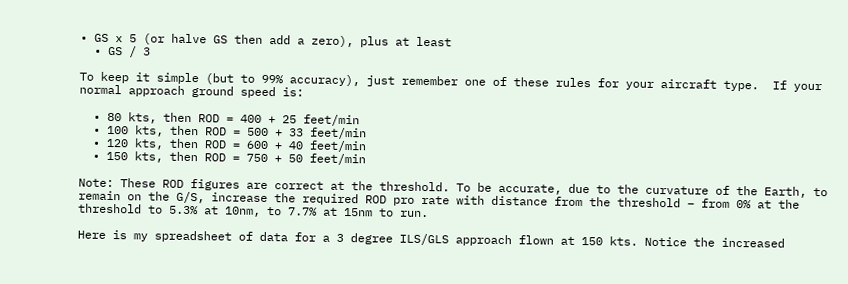• GS x 5 (or halve GS then add a zero), plus at least
  • GS / 3

To keep it simple (but to 99% accuracy), just remember one of these rules for your aircraft type.  If your normal approach ground speed is:

  • 80 kts, then ROD = 400 + 25 feet/min
  • 100 kts, then ROD = 500 + 33 feet/min
  • 120 kts, then ROD = 600 + 40 feet/min
  • 150 kts, then ROD = 750 + 50 feet/min

Note: These ROD figures are correct at the threshold. To be accurate, due to the curvature of the Earth, to remain on the G/S, increase the required ROD pro rate with distance from the threshold – from 0% at the threshold to 5.3% at 10nm, to 7.7% at 15nm to run.

Here is my spreadsheet of data for a 3 degree ILS/GLS approach flown at 150 kts. Notice the increased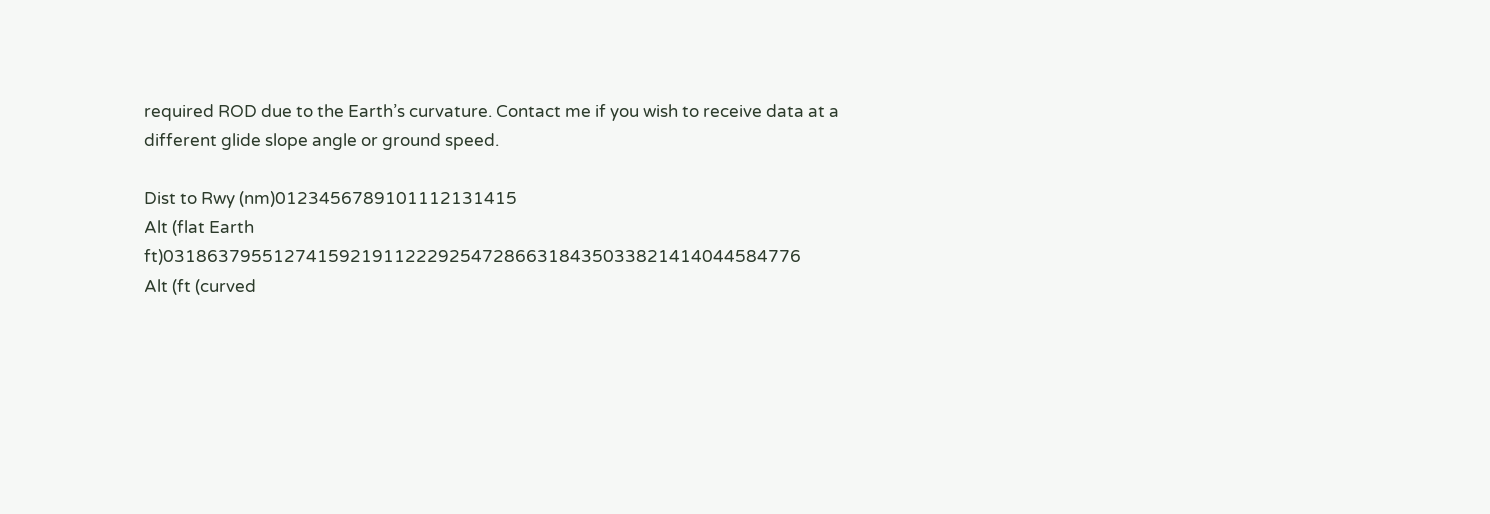required ROD due to the Earth’s curvature. Contact me if you wish to receive data at a different glide slope angle or ground speed.

Dist to Rwy (nm)0123456789101112131415
Alt (flat Earth ft)0318637955127415921911222925472866318435033821414044584776
Alt (ft (curved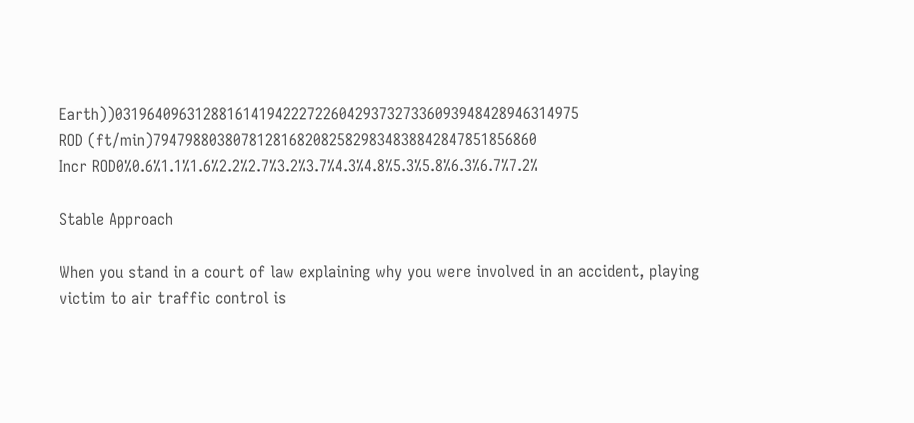Earth))0319640963128816141942227226042937327336093948428946314975
ROD (ft/min)794798803807812816820825829834838842847851856860
Incr ROD0%0.6%1.1%1.6%2.2%2.7%3.2%3.7%4.3%4.8%5.3%5.8%6.3%6.7%7.2%

Stable Approach

When you stand in a court of law explaining why you were involved in an accident, playing victim to air traffic control is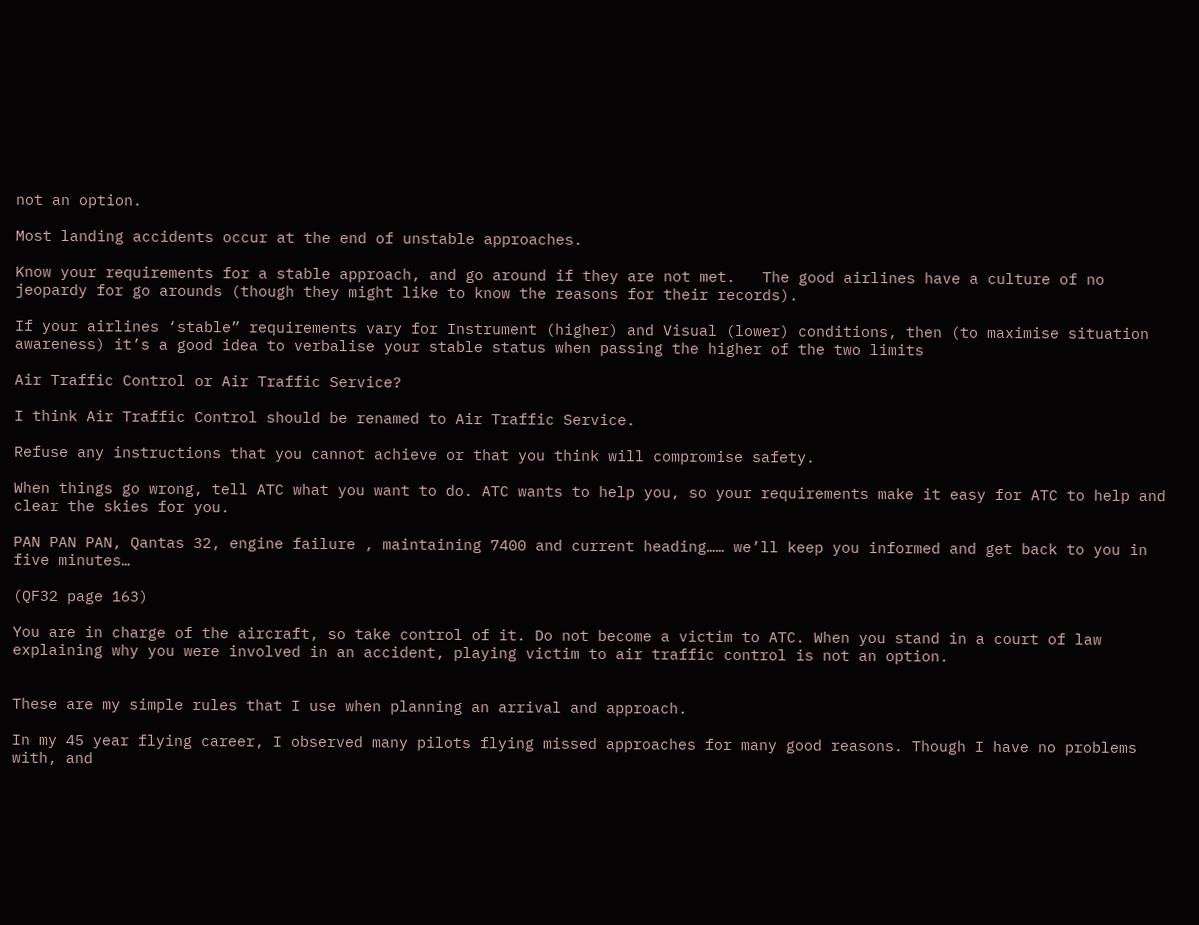not an option.

Most landing accidents occur at the end of unstable approaches.

Know your requirements for a stable approach, and go around if they are not met.   The good airlines have a culture of no jeopardy for go arounds (though they might like to know the reasons for their records).

If your airlines ‘stable” requirements vary for Instrument (higher) and Visual (lower) conditions, then (to maximise situation awareness) it’s a good idea to verbalise your stable status when passing the higher of the two limits

Air Traffic Control or Air Traffic Service?

I think Air Traffic Control should be renamed to Air Traffic Service.

Refuse any instructions that you cannot achieve or that you think will compromise safety.

When things go wrong, tell ATC what you want to do. ATC wants to help you, so your requirements make it easy for ATC to help and clear the skies for you.

PAN PAN PAN, Qantas 32, engine failure , maintaining 7400 and current heading…… we’ll keep you informed and get back to you in five minutes…

(QF32 page 163)

You are in charge of the aircraft, so take control of it. Do not become a victim to ATC. When you stand in a court of law explaining why you were involved in an accident, playing victim to air traffic control is not an option.


These are my simple rules that I use when planning an arrival and approach.

In my 45 year flying career, I observed many pilots flying missed approaches for many good reasons. Though I have no problems with, and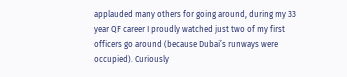applauded many others for going around, during my 33 year QF career I proudly watched just two of my first officers go around (because Dubai’s runways were occupied). Curiously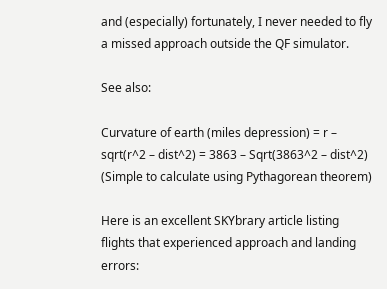and (especially) fortunately, I never needed to fly a missed approach outside the QF simulator.

See also:

Curvature of earth (miles depression) = r – sqrt(r^2 – dist^2) = 3863 – Sqrt(3863^2 – dist^2) (Simple to calculate using Pythagorean theorem)

Here is an excellent SKYbrary article listing flights that experienced approach and landing errors: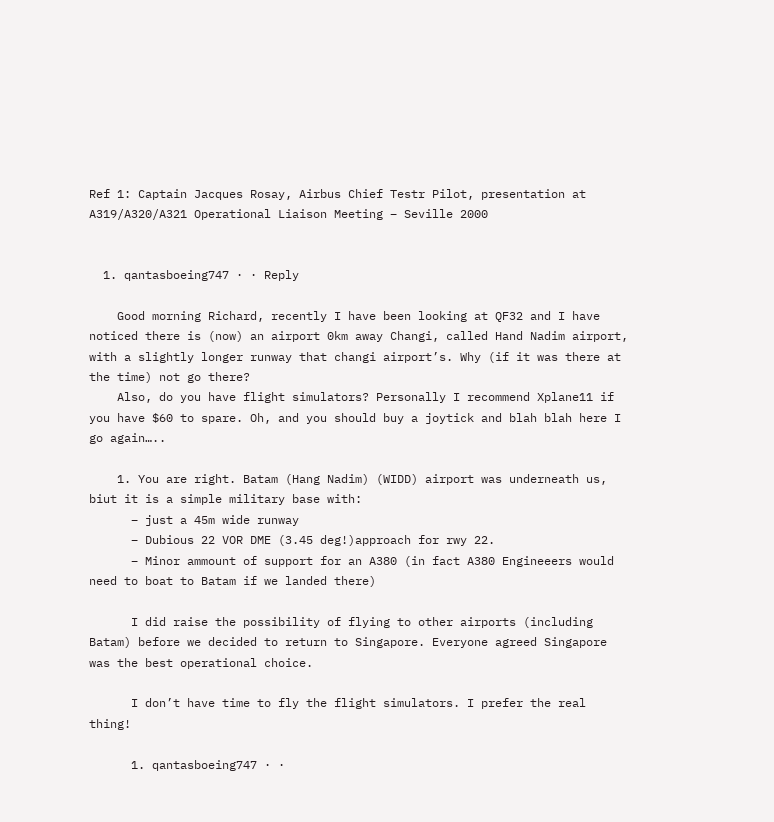Ref 1: Captain Jacques Rosay, Airbus Chief Testr Pilot, presentation at A319/A320/A321 Operational Liaison Meeting – Seville 2000


  1. qantasboeing747 · · Reply

    Good morning Richard, recently I have been looking at QF32 and I have noticed there is (now) an airport 0km away Changi, called Hand Nadim airport, with a slightly longer runway that changi airport’s. Why (if it was there at the time) not go there?
    Also, do you have flight simulators? Personally I recommend Xplane11 if you have $60 to spare. Oh, and you should buy a joytick and blah blah here I go again…..

    1. You are right. Batam (Hang Nadim) (WIDD) airport was underneath us, biut it is a simple military base with:
      – just a 45m wide runway
      – Dubious 22 VOR DME (3.45 deg!)approach for rwy 22.
      – Minor ammount of support for an A380 (in fact A380 Engineeers would need to boat to Batam if we landed there)

      I did raise the possibility of flying to other airports (including Batam) before we decided to return to Singapore. Everyone agreed Singapore was the best operational choice.

      I don’t have time to fly the flight simulators. I prefer the real thing!

      1. qantasboeing747 · ·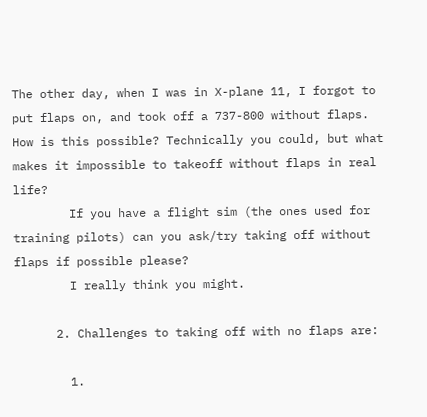The other day, when I was in X-plane 11, I forgot to put flaps on, and took off a 737-800 without flaps. How is this possible? Technically you could, but what makes it impossible to takeoff without flaps in real life?
        If you have a flight sim (the ones used for training pilots) can you ask/try taking off without flaps if possible please?
        I really think you might.

      2. Challenges to taking off with no flaps are:

        1.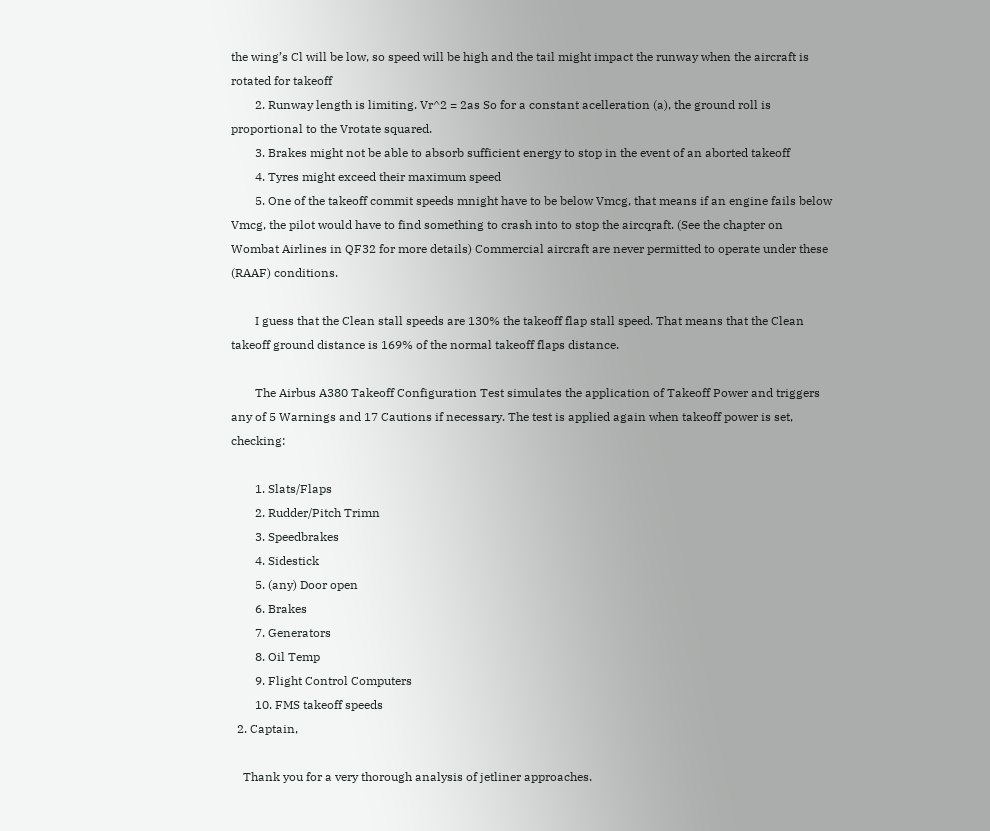the wing’s Cl will be low, so speed will be high and the tail might impact the runway when the aircraft is rotated for takeoff
        2. Runway length is limiting. Vr^2 = 2as So for a constant acelleration (a), the ground roll is proportional to the Vrotate squared.
        3. Brakes might not be able to absorb sufficient energy to stop in the event of an aborted takeoff
        4. Tyres might exceed their maximum speed
        5. One of the takeoff commit speeds mnight have to be below Vmcg, that means if an engine fails below Vmcg, the pilot would have to find something to crash into to stop the aircqraft. (See the chapter on Wombat Airlines in QF32 for more details) Commercial aircraft are never permitted to operate under these (RAAF) conditions.

        I guess that the Clean stall speeds are 130% the takeoff flap stall speed. That means that the Clean takeoff ground distance is 169% of the normal takeoff flaps distance.

        The Airbus A380 Takeoff Configuration Test simulates the application of Takeoff Power and triggers any of 5 Warnings and 17 Cautions if necessary. The test is applied again when takeoff power is set, checking:

        1. Slats/Flaps
        2. Rudder/Pitch Trimn
        3. Speedbrakes
        4. Sidestick
        5. (any) Door open
        6. Brakes
        7. Generators
        8. Oil Temp
        9. Flight Control Computers
        10. FMS takeoff speeds
  2. Captain,

    Thank you for a very thorough analysis of jetliner approaches.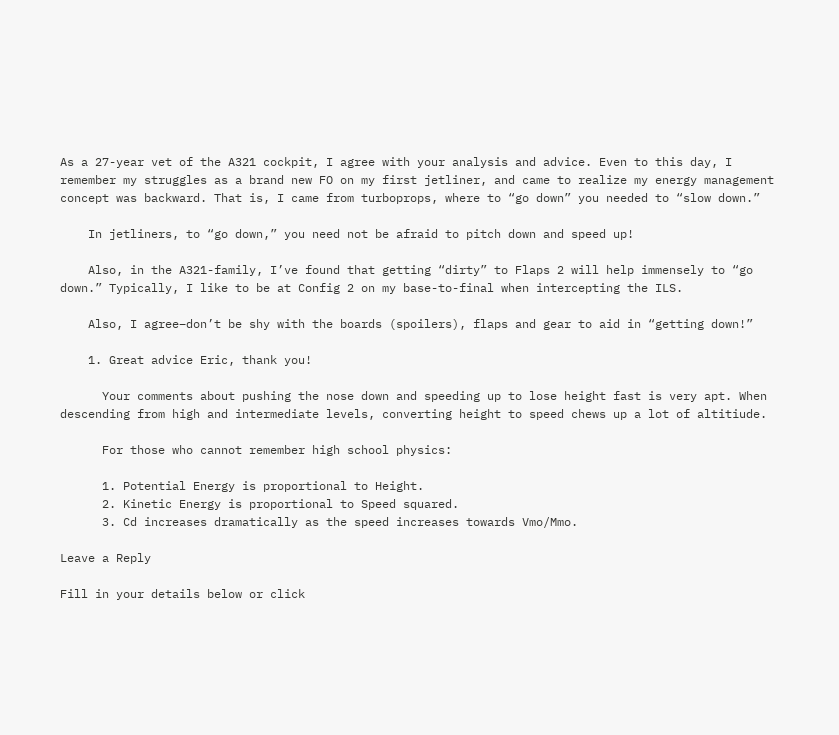As a 27-year vet of the A321 cockpit, I agree with your analysis and advice. Even to this day, I remember my struggles as a brand new FO on my first jetliner, and came to realize my energy management concept was backward. That is, I came from turboprops, where to “go down” you needed to “slow down.”

    In jetliners, to “go down,” you need not be afraid to pitch down and speed up!

    Also, in the A321-family, I’ve found that getting “dirty” to Flaps 2 will help immensely to “go down.” Typically, I like to be at Config 2 on my base-to-final when intercepting the ILS.

    Also, I agree–don’t be shy with the boards (spoilers), flaps and gear to aid in “getting down!”

    1. Great advice Eric, thank you!

      Your comments about pushing the nose down and speeding up to lose height fast is very apt. When descending from high and intermediate levels, converting height to speed chews up a lot of altitiude.

      For those who cannot remember high school physics:

      1. Potential Energy is proportional to Height.
      2. Kinetic Energy is proportional to Speed squared.
      3. Cd increases dramatically as the speed increases towards Vmo/Mmo.

Leave a Reply

Fill in your details below or click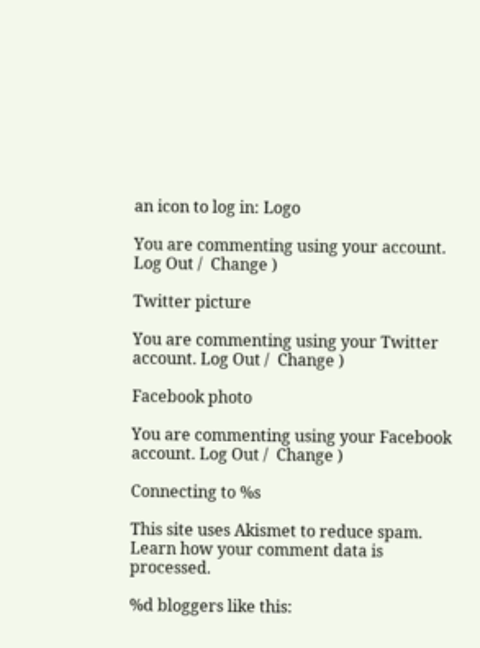an icon to log in: Logo

You are commenting using your account. Log Out /  Change )

Twitter picture

You are commenting using your Twitter account. Log Out /  Change )

Facebook photo

You are commenting using your Facebook account. Log Out /  Change )

Connecting to %s

This site uses Akismet to reduce spam. Learn how your comment data is processed.

%d bloggers like this: